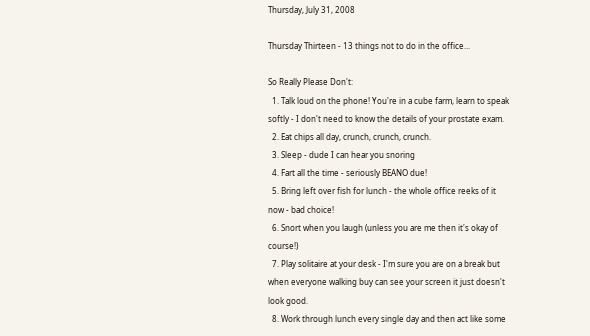Thursday, July 31, 2008

Thursday Thirteen - 13 things not to do in the office...

So Really Please Don't:
  1. Talk loud on the phone! You're in a cube farm, learn to speak softly - I don't need to know the details of your prostate exam.
  2. Eat chips all day, crunch, crunch, crunch.
  3. Sleep - dude I can hear you snoring
  4. Fart all the time - seriously BEANO due!
  5. Bring left over fish for lunch - the whole office reeks of it now - bad choice!
  6. Snort when you laugh (unless you are me then it's okay of course!)
  7. Play solitaire at your desk - I'm sure you are on a break but when everyone walking buy can see your screen it just doesn't look good.
  8. Work through lunch every single day and then act like some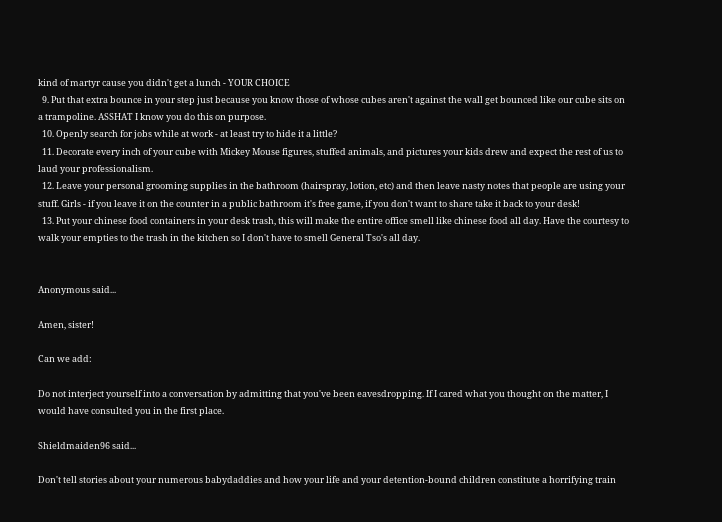kind of martyr cause you didn't get a lunch - YOUR CHOICE
  9. Put that extra bounce in your step just because you know those of whose cubes aren't against the wall get bounced like our cube sits on a trampoline. ASSHAT I know you do this on purpose.
  10. Openly search for jobs while at work - at least try to hide it a little?
  11. Decorate every inch of your cube with Mickey Mouse figures, stuffed animals, and pictures your kids drew and expect the rest of us to laud your professionalism.
  12. Leave your personal grooming supplies in the bathroom (hairspray, lotion, etc) and then leave nasty notes that people are using your stuff. Girls - if you leave it on the counter in a public bathroom it's free game, if you don't want to share take it back to your desk!
  13. Put your chinese food containers in your desk trash, this will make the entire office smell like chinese food all day. Have the courtesy to walk your empties to the trash in the kitchen so I don't have to smell General Tso's all day.


Anonymous said...

Amen, sister!

Can we add:

Do not interject yourself into a conversation by admitting that you've been eavesdropping. If I cared what you thought on the matter, I would have consulted you in the first place.

Shieldmaiden96 said...

Don't tell stories about your numerous babydaddies and how your life and your detention-bound children constitute a horrifying train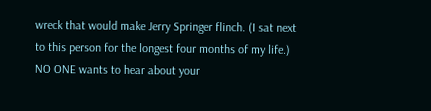wreck that would make Jerry Springer flinch. (I sat next to this person for the longest four months of my life.) NO ONE wants to hear about your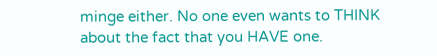minge either. No one even wants to THINK about the fact that you HAVE one.